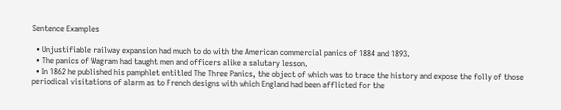Sentence Examples

  • Unjustifiable railway expansion had much to do with the American commercial panics of 1884 and 1893.
  • The panics of Wagram had taught men and officers alike a salutary lesson.
  • In 1862 he published his pamphlet entitled The Three Panics, the object of which was to trace the history and expose the folly of those periodical visitations of alarm as to French designs with which England had been afflicted for the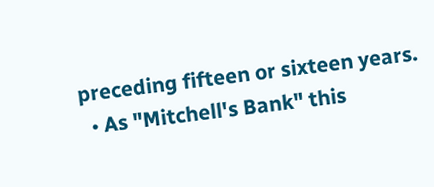preceding fifteen or sixteen years.
  • As "Mitchell's Bank" this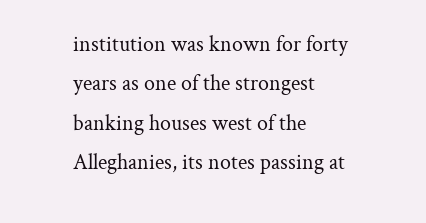institution was known for forty years as one of the strongest banking houses west of the Alleghanies, its notes passing at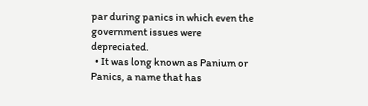par during panics in which even the government issues were depreciated.
  • It was long known as Panium or Panics, a name that has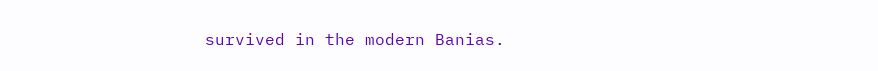survived in the modern Banias.